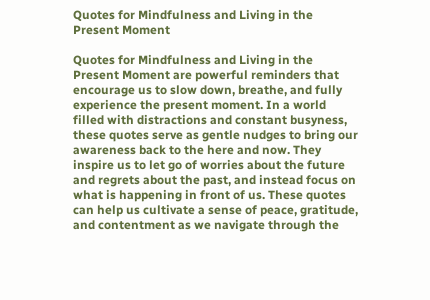Quotes for Mindfulness and Living in the Present Moment

Quotes for Mindfulness and Living in the Present Moment are powerful reminders that encourage us to slow down, breathe, and fully experience the present moment. In a world filled with distractions and constant busyness, these quotes serve as gentle nudges to bring our awareness back to the here and now. They inspire us to let go of worries about the future and regrets about the past, and instead focus on what is happening in front of us. These quotes can help us cultivate a sense of peace, gratitude, and contentment as we navigate through the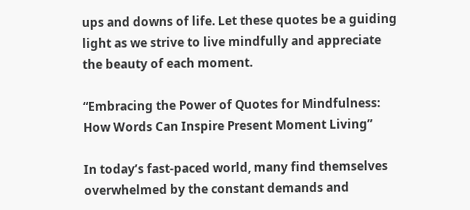ups and downs of life. Let these quotes be a guiding light as we strive to live mindfully and appreciate the beauty of each moment.

“Embracing the Power of Quotes for Mindfulness: How Words Can Inspire Present Moment Living”

In today’s fast-paced world, many find themselves overwhelmed by the constant demands and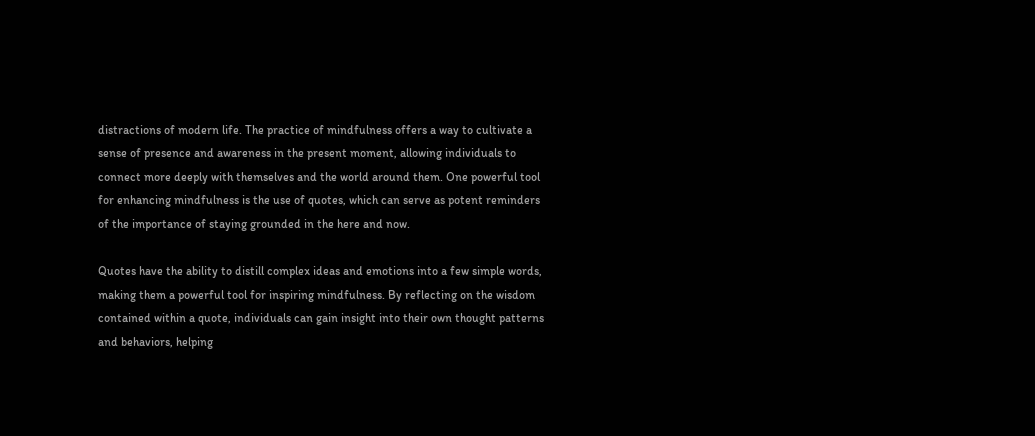distractions of modern life. The practice of mindfulness offers a way to cultivate a sense of presence and awareness in the present moment, allowing individuals to connect more deeply with themselves and the world around them. One powerful tool for enhancing mindfulness is the use of quotes, which can serve as potent reminders of the importance of staying grounded in the here and now.

Quotes have the ability to distill complex ideas and emotions into a few simple words, making them a powerful tool for inspiring mindfulness. By reflecting on the wisdom contained within a quote, individuals can gain insight into their own thought patterns and behaviors, helping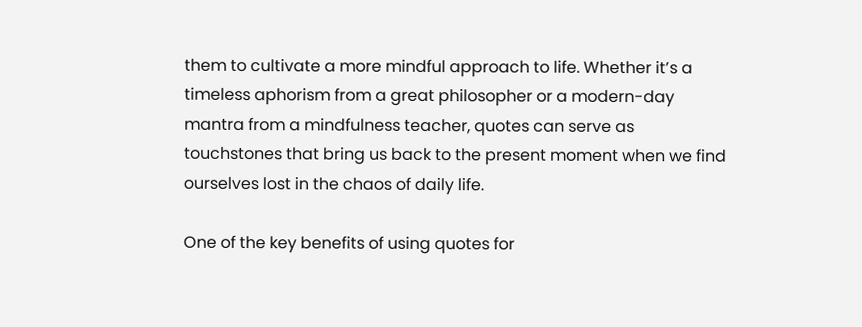them to cultivate a more mindful approach to life. Whether it’s a timeless aphorism from a great philosopher or a modern-day mantra from a mindfulness teacher, quotes can serve as touchstones that bring us back to the present moment when we find ourselves lost in the chaos of daily life.

One of the key benefits of using quotes for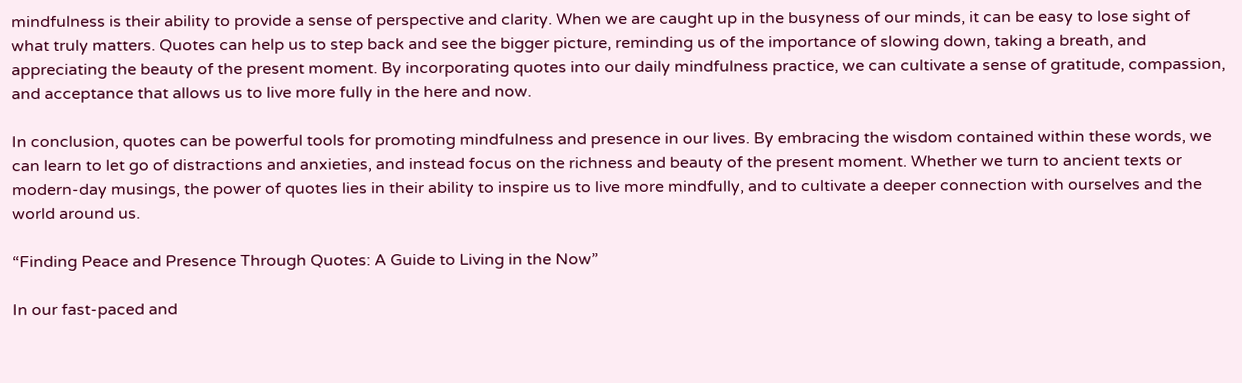mindfulness is their ability to provide a sense of perspective and clarity. When we are caught up in the busyness of our minds, it can be easy to lose sight of what truly matters. Quotes can help us to step back and see the bigger picture, reminding us of the importance of slowing down, taking a breath, and appreciating the beauty of the present moment. By incorporating quotes into our daily mindfulness practice, we can cultivate a sense of gratitude, compassion, and acceptance that allows us to live more fully in the here and now.

In conclusion, quotes can be powerful tools for promoting mindfulness and presence in our lives. By embracing the wisdom contained within these words, we can learn to let go of distractions and anxieties, and instead focus on the richness and beauty of the present moment. Whether we turn to ancient texts or modern-day musings, the power of quotes lies in their ability to inspire us to live more mindfully, and to cultivate a deeper connection with ourselves and the world around us.

“Finding Peace and Presence Through Quotes: A Guide to Living in the Now”

In our fast-paced and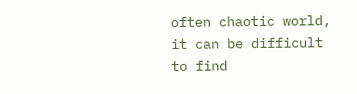often chaotic world, it can be difficult to find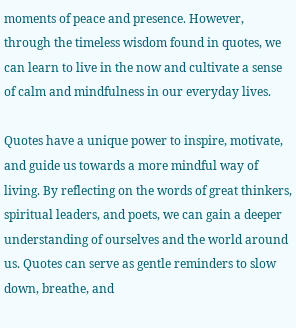moments of peace and presence. However, through the timeless wisdom found in quotes, we can learn to live in the now and cultivate a sense of calm and mindfulness in our everyday lives.

Quotes have a unique power to inspire, motivate, and guide us towards a more mindful way of living. By reflecting on the words of great thinkers, spiritual leaders, and poets, we can gain a deeper understanding of ourselves and the world around us. Quotes can serve as gentle reminders to slow down, breathe, and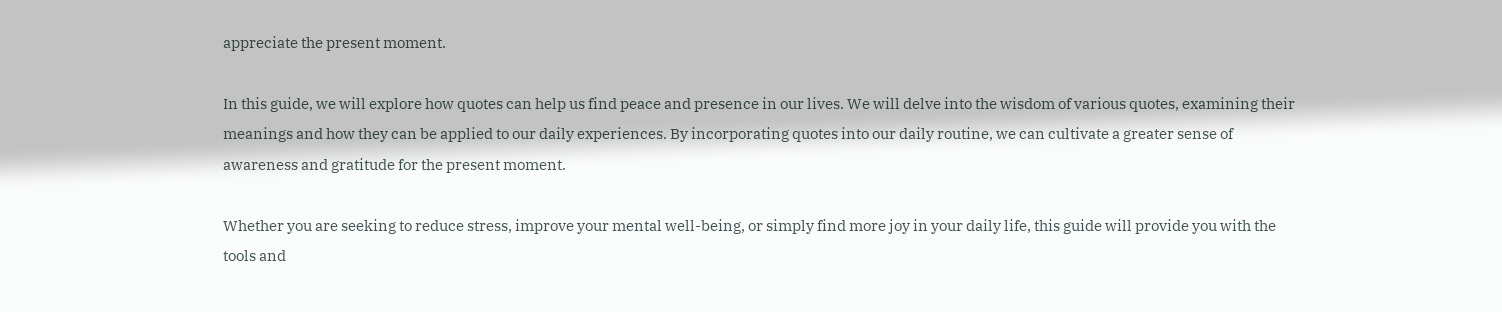appreciate the present moment.

In this guide, we will explore how quotes can help us find peace and presence in our lives. We will delve into the wisdom of various quotes, examining their meanings and how they can be applied to our daily experiences. By incorporating quotes into our daily routine, we can cultivate a greater sense of awareness and gratitude for the present moment.

Whether you are seeking to reduce stress, improve your mental well-being, or simply find more joy in your daily life, this guide will provide you with the tools and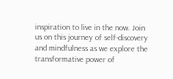inspiration to live in the now. Join us on this journey of self-discovery and mindfulness as we explore the transformative power of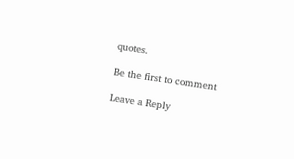quotes.

Be the first to comment

Leave a Reply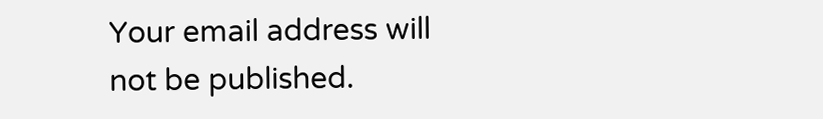Your email address will not be published.